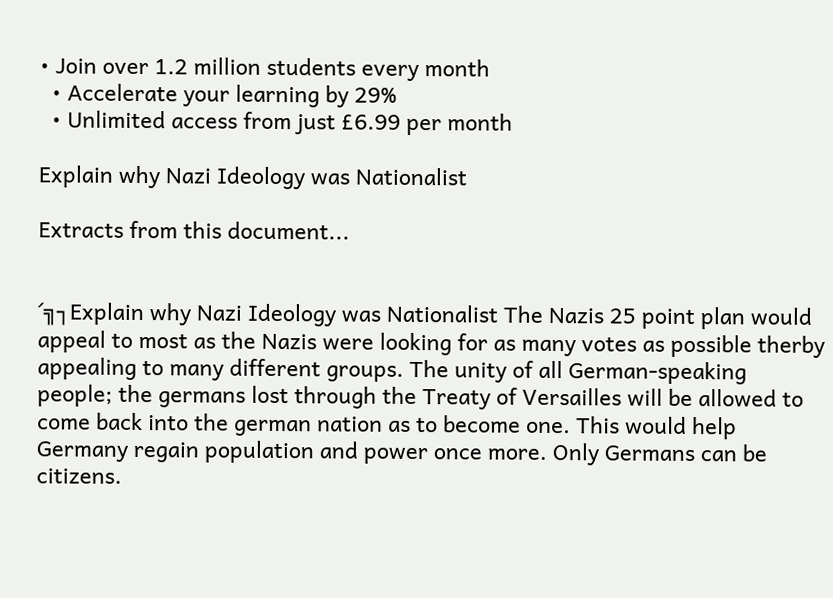• Join over 1.2 million students every month
  • Accelerate your learning by 29%
  • Unlimited access from just £6.99 per month

Explain why Nazi Ideology was Nationalist

Extracts from this document...


´╗┐Explain why Nazi Ideology was Nationalist The Nazis 25 point plan would appeal to most as the Nazis were looking for as many votes as possible therby appealing to many different groups. The unity of all German-speaking people; the germans lost through the Treaty of Versailles will be allowed to come back into the german nation as to become one. This would help Germany regain population and power once more. Only Germans can be citizens.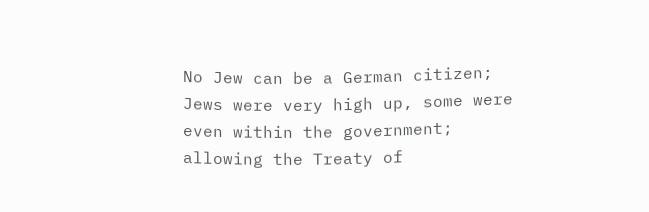No Jew can be a German citizen; Jews were very high up, some were even within the government; allowing the Treaty of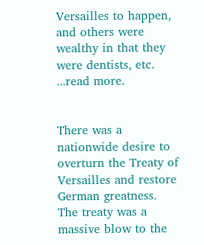Versailles to happen, and others were wealthy in that they were dentists, etc. ...read more.


There was a nationwide desire to overturn the Treaty of Versailles and restore German greatness. The treaty was a massive blow to the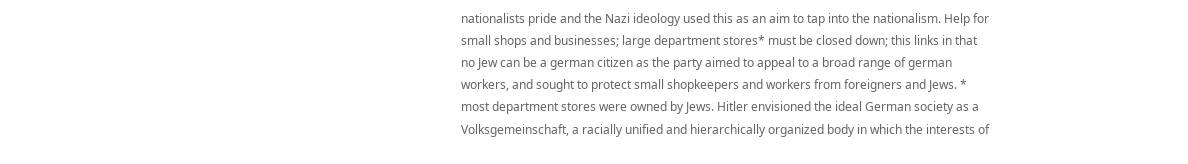nationalists pride and the Nazi ideology used this as an aim to tap into the nationalism. Help for small shops and businesses; large department stores* must be closed down; this links in that no Jew can be a german citizen as the party aimed to appeal to a broad range of german workers, and sought to protect small shopkeepers and workers from foreigners and Jews. * most department stores were owned by Jews. Hitler envisioned the ideal German society as a Volksgemeinschaft, a racially unified and hierarchically organized body in which the interests of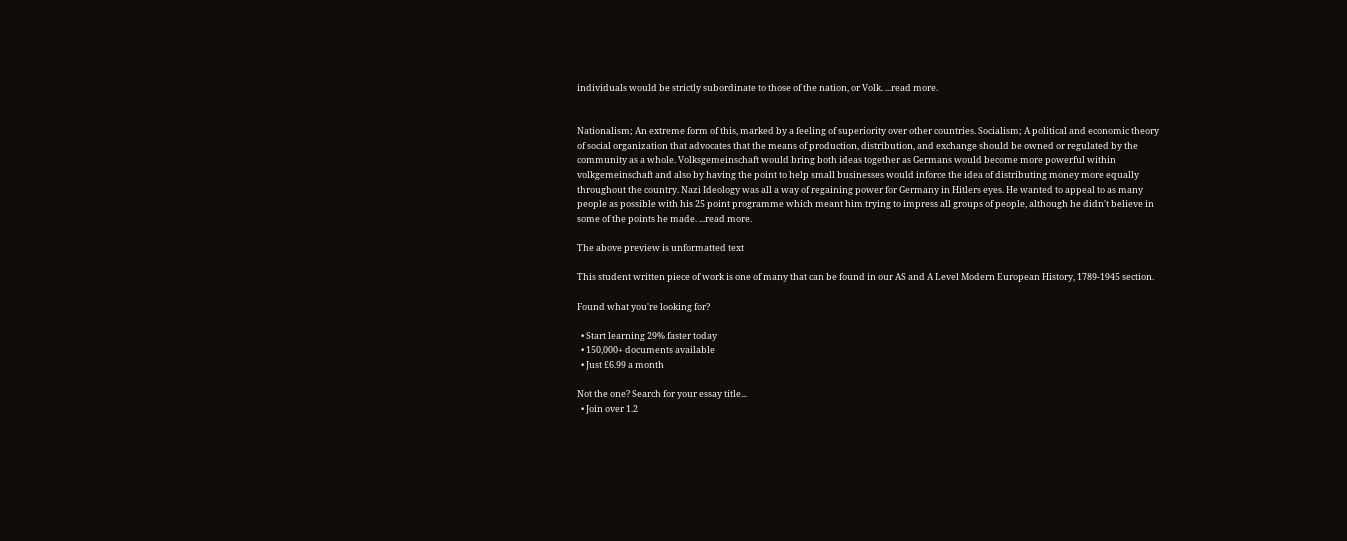individuals would be strictly subordinate to those of the nation, or Volk. ...read more.


Nationalism; An extreme form of this, marked by a feeling of superiority over other countries. Socialism; A political and economic theory of social organization that advocates that the means of production, distribution, and exchange should be owned or regulated by the community as a whole. Volksgemeinschaft would bring both ideas together as Germans would become more powerful within volkgemeinschaft and also by having the point to help small businesses would inforce the idea of distributing money more equally throughout the country. Nazi Ideology was all a way of regaining power for Germany in Hitlers eyes. He wanted to appeal to as many people as possible with his 25 point programme which meant him trying to impress all groups of people, although he didn't believe in some of the points he made. ...read more.

The above preview is unformatted text

This student written piece of work is one of many that can be found in our AS and A Level Modern European History, 1789-1945 section.

Found what you're looking for?

  • Start learning 29% faster today
  • 150,000+ documents available
  • Just £6.99 a month

Not the one? Search for your essay title...
  • Join over 1.2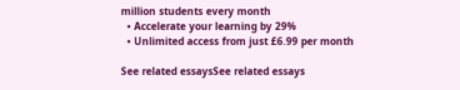million students every month
  • Accelerate your learning by 29%
  • Unlimited access from just £6.99 per month

See related essaysSee related essays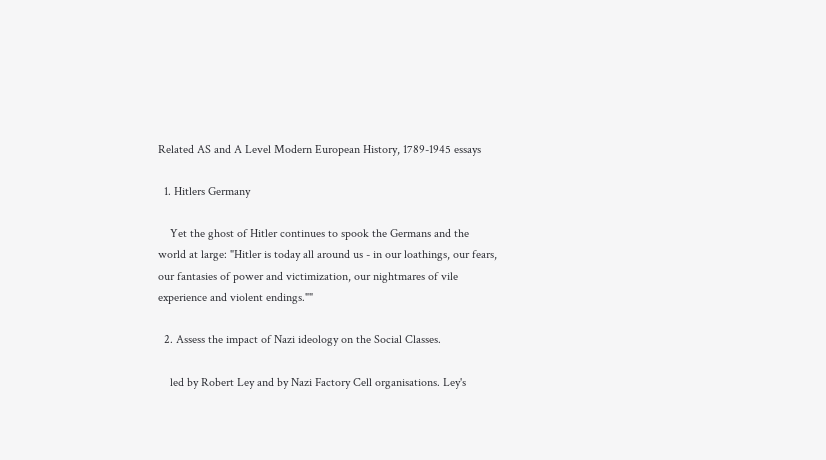Related AS and A Level Modern European History, 1789-1945 essays

  1. Hitlers Germany

    Yet the ghost of Hitler continues to spook the Germans and the world at large: "Hitler is today all around us - in our loathings, our fears, our fantasies of power and victimization, our nightmares of vile experience and violent endings.""

  2. Assess the impact of Nazi ideology on the Social Classes.

    led by Robert Ley and by Nazi Factory Cell organisations. Ley's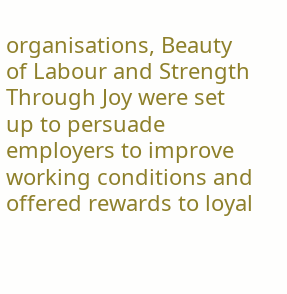organisations, Beauty of Labour and Strength Through Joy were set up to persuade employers to improve working conditions and offered rewards to loyal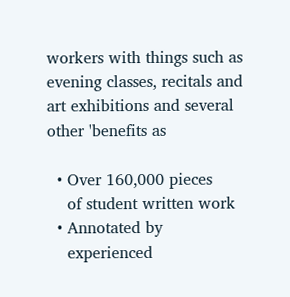workers with things such as evening classes, recitals and art exhibitions and several other 'benefits as

  • Over 160,000 pieces
    of student written work
  • Annotated by
    experienced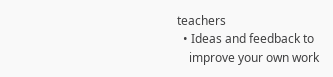teachers
  • Ideas and feedback to
    improve your own work